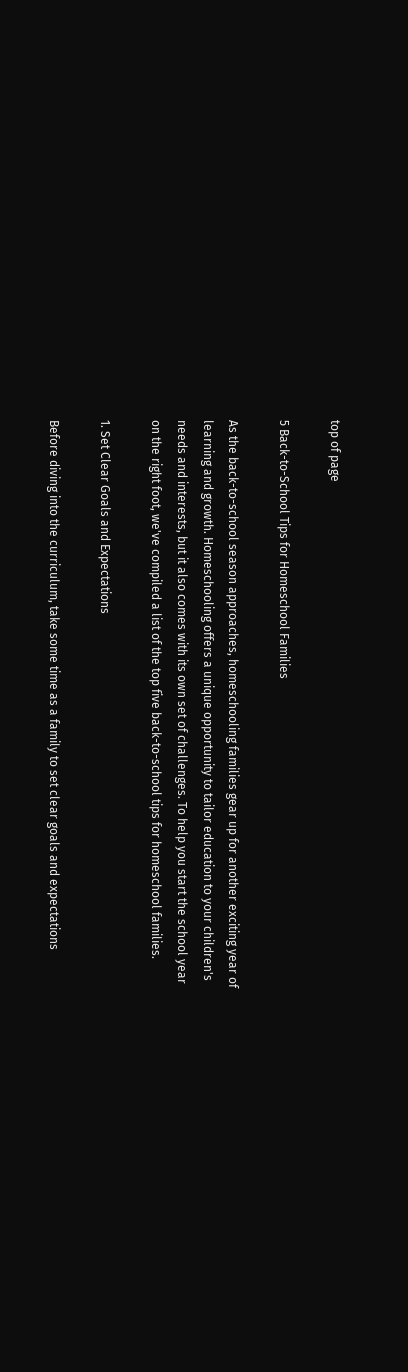top of page

5 Back-to-School Tips for Homeschool Families

As the back-to-school season approaches, homeschooling families gear up for another exciting year of learning and growth. Homeschooling offers a unique opportunity to tailor education to your children's needs and interests, but it also comes with its own set of challenges. To help you start the school year on the right foot, we've compiled a list of the top five back-to-school tips for homeschool families.

1. Set Clear Goals and Expectations

Before diving into the curriculum, take some time as a family to set clear goals and expectations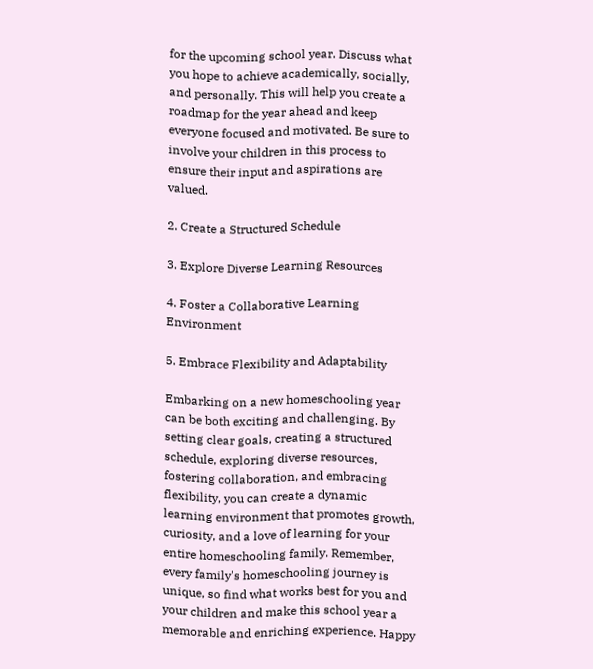for the upcoming school year. Discuss what you hope to achieve academically, socially, and personally. This will help you create a roadmap for the year ahead and keep everyone focused and motivated. Be sure to involve your children in this process to ensure their input and aspirations are valued.

2. Create a Structured Schedule

3. Explore Diverse Learning Resources

4. Foster a Collaborative Learning Environment

5. Embrace Flexibility and Adaptability

Embarking on a new homeschooling year can be both exciting and challenging. By setting clear goals, creating a structured schedule, exploring diverse resources, fostering collaboration, and embracing flexibility, you can create a dynamic learning environment that promotes growth, curiosity, and a love of learning for your entire homeschooling family. Remember, every family's homeschooling journey is unique, so find what works best for you and your children and make this school year a memorable and enriching experience. Happy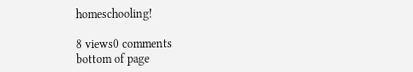homeschooling!

8 views0 comments
bottom of page